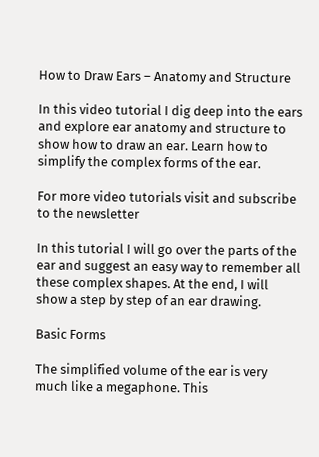How to Draw Ears – Anatomy and Structure

In this video tutorial I dig deep into the ears and explore ear anatomy and structure to show how to draw an ear. Learn how to simplify the complex forms of the ear.

For more video tutorials visit and subscribe to the newsletter

In this tutorial I will go over the parts of the ear and suggest an easy way to remember all these complex shapes. At the end, I will show a step by step of an ear drawing.

Basic Forms

The simplified volume of the ear is very much like a megaphone. This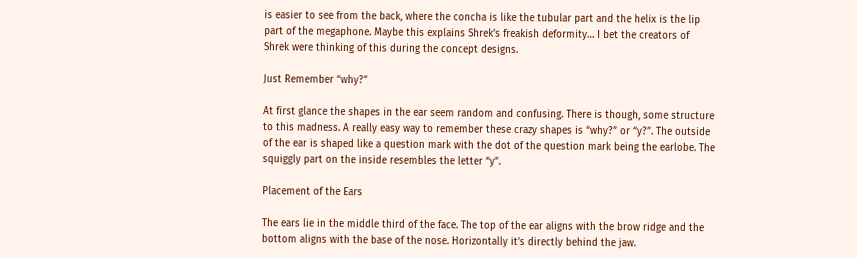is easier to see from the back, where the concha is like the tubular part and the helix is the lip part of the megaphone. Maybe this explains Shrek’s freakish deformity… I bet the creators of Shrek were thinking of this during the concept designs.

Just Remember “why?”

At first glance the shapes in the ear seem random and confusing. There is though, some structure to this madness. A really easy way to remember these crazy shapes is “why?” or “y?”. The outside of the ear is shaped like a question mark with the dot of the question mark being the earlobe. The squiggly part on the inside resembles the letter “y”.

Placement of the Ears

The ears lie in the middle third of the face. The top of the ear aligns with the brow ridge and the bottom aligns with the base of the nose. Horizontally it’s directly behind the jaw.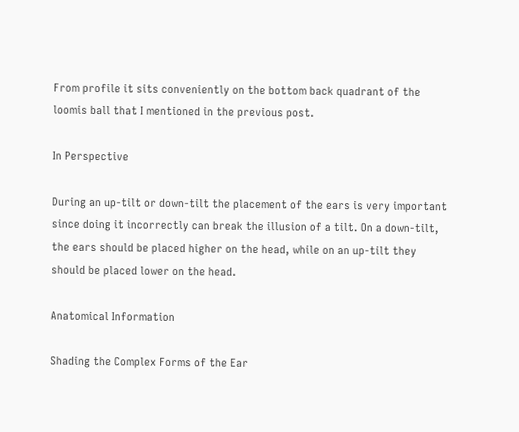From profile it sits conveniently on the bottom back quadrant of the loomis ball that I mentioned in the previous post.

In Perspective

During an up-tilt or down-tilt the placement of the ears is very important since doing it incorrectly can break the illusion of a tilt. On a down-tilt, the ears should be placed higher on the head, while on an up-tilt they should be placed lower on the head.

Anatomical Information

Shading the Complex Forms of the Ear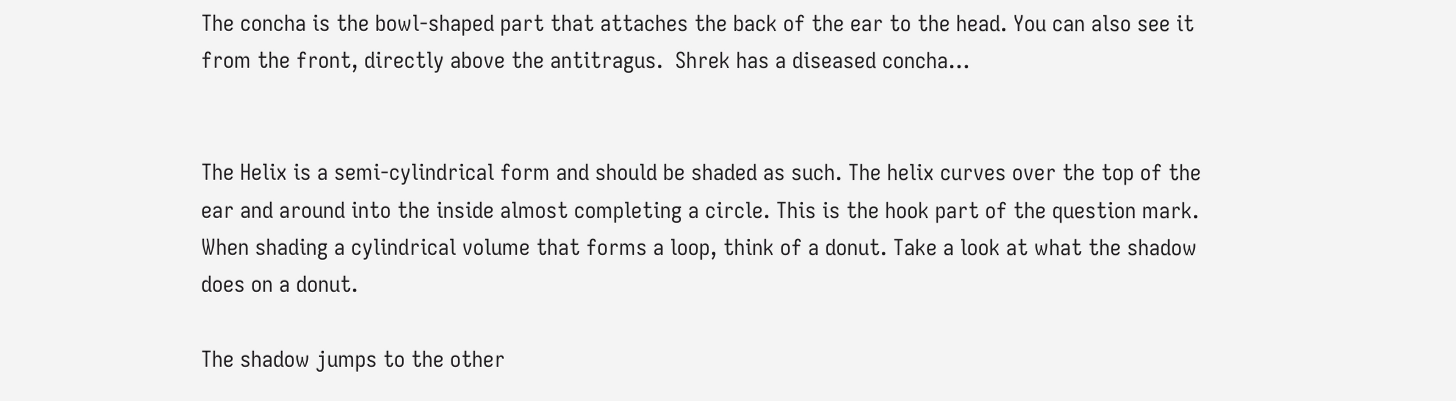The concha is the bowl-shaped part that attaches the back of the ear to the head. You can also see it from the front, directly above the antitragus.  Shrek has a diseased concha…


The Helix is a semi-cylindrical form and should be shaded as such. The helix curves over the top of the ear and around into the inside almost completing a circle. This is the hook part of the question mark. When shading a cylindrical volume that forms a loop, think of a donut. Take a look at what the shadow does on a donut.

The shadow jumps to the other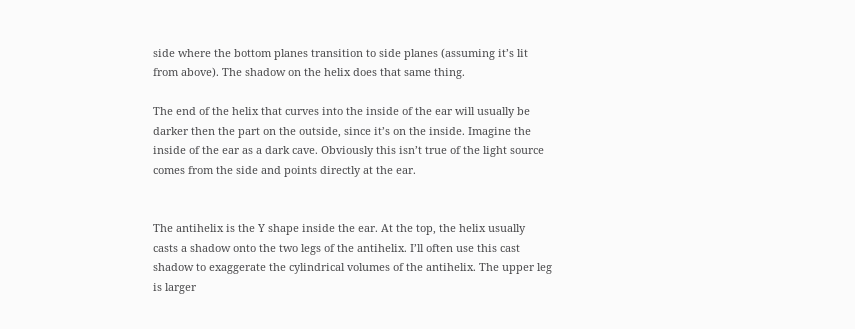side where the bottom planes transition to side planes (assuming it’s lit from above). The shadow on the helix does that same thing.

The end of the helix that curves into the inside of the ear will usually be darker then the part on the outside, since it’s on the inside. Imagine the inside of the ear as a dark cave. Obviously this isn’t true of the light source comes from the side and points directly at the ear.


The antihelix is the Y shape inside the ear. At the top, the helix usually casts a shadow onto the two legs of the antihelix. I’ll often use this cast shadow to exaggerate the cylindrical volumes of the antihelix. The upper leg is larger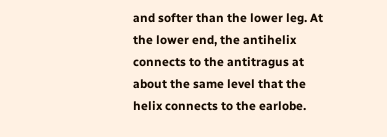and softer than the lower leg. At the lower end, the antihelix connects to the antitragus at about the same level that the helix connects to the earlobe.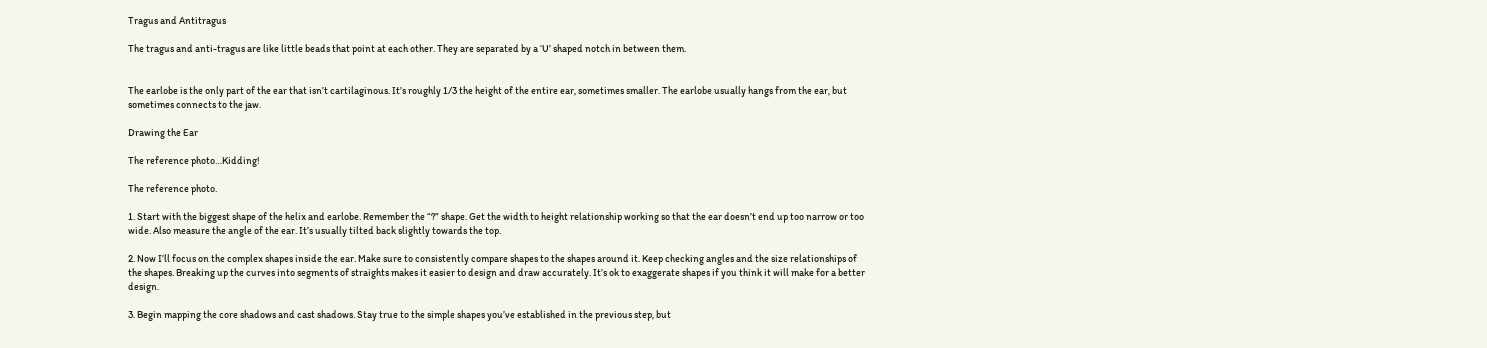Tragus and Antitragus

The tragus and anti-tragus are like little beads that point at each other. They are separated by a ‘U’ shaped notch in between them.


The earlobe is the only part of the ear that isn’t cartilaginous. It’s roughly 1/3 the height of the entire ear, sometimes smaller. The earlobe usually hangs from the ear, but sometimes connects to the jaw.

Drawing the Ear

The reference photo…Kidding!

The reference photo.

1. Start with the biggest shape of the helix and earlobe. Remember the “?” shape. Get the width to height relationship working so that the ear doesn’t end up too narrow or too wide. Also measure the angle of the ear. It’s usually tilted back slightly towards the top.

2. Now I’ll focus on the complex shapes inside the ear. Make sure to consistently compare shapes to the shapes around it. Keep checking angles and the size relationships of the shapes. Breaking up the curves into segments of straights makes it easier to design and draw accurately. It’s ok to exaggerate shapes if you think it will make for a better design.

3. Begin mapping the core shadows and cast shadows. Stay true to the simple shapes you’ve established in the previous step, but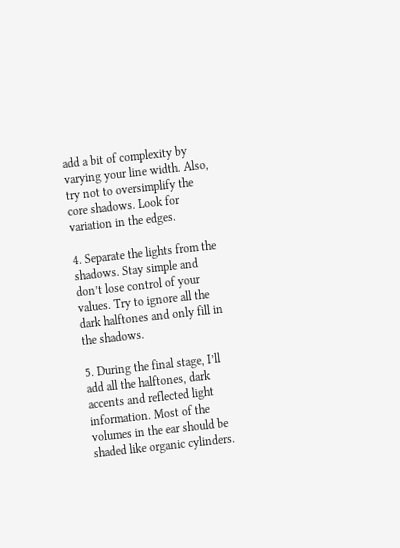add a bit of complexity by varying your line width. Also, try not to oversimplify the core shadows. Look for variation in the edges.

4. Separate the lights from the shadows. Stay simple and don’t lose control of your values. Try to ignore all the dark halftones and only fill in the shadows.

5. During the final stage, I’ll add all the halftones, dark accents and reflected light information. Most of the volumes in the ear should be shaded like organic cylinders.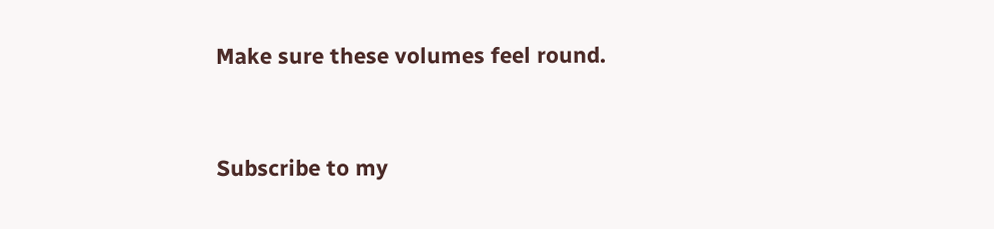Make sure these volumes feel round.


Subscribe to my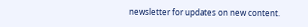newsletter for updates on new content.